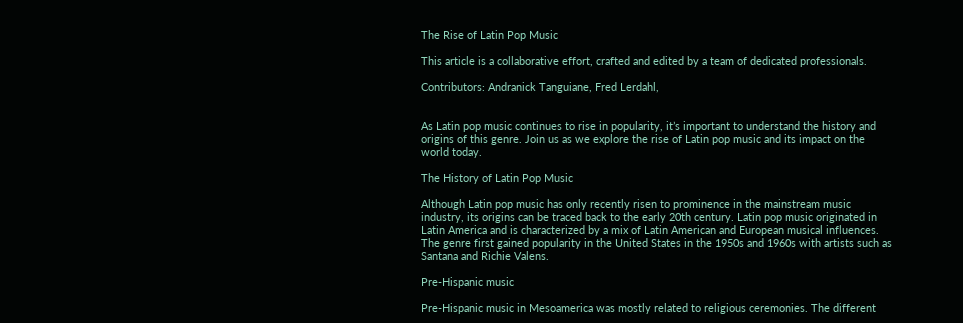The Rise of Latin Pop Music

This article is a collaborative effort, crafted and edited by a team of dedicated professionals.

Contributors: Andranick Tanguiane, Fred Lerdahl,


As Latin pop music continues to rise in popularity, it’s important to understand the history and origins of this genre. Join us as we explore the rise of Latin pop music and its impact on the world today.

The History of Latin Pop Music

Although Latin pop music has only recently risen to prominence in the mainstream music industry, its origins can be traced back to the early 20th century. Latin pop music originated in Latin America and is characterized by a mix of Latin American and European musical influences. The genre first gained popularity in the United States in the 1950s and 1960s with artists such as Santana and Richie Valens.

Pre-Hispanic music

Pre-Hispanic music in Mesoamerica was mostly related to religious ceremonies. The different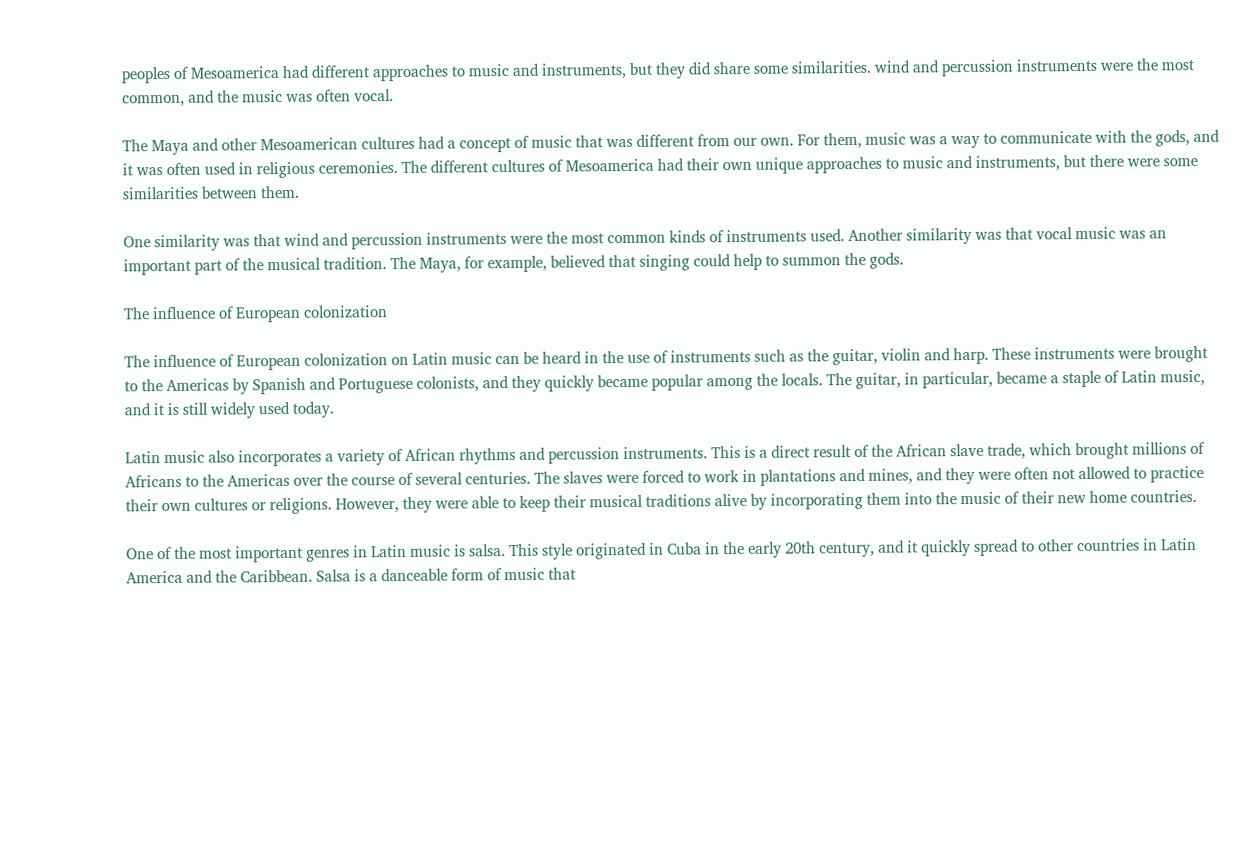peoples of Mesoamerica had different approaches to music and instruments, but they did share some similarities. wind and percussion instruments were the most common, and the music was often vocal.

The Maya and other Mesoamerican cultures had a concept of music that was different from our own. For them, music was a way to communicate with the gods, and it was often used in religious ceremonies. The different cultures of Mesoamerica had their own unique approaches to music and instruments, but there were some similarities between them.

One similarity was that wind and percussion instruments were the most common kinds of instruments used. Another similarity was that vocal music was an important part of the musical tradition. The Maya, for example, believed that singing could help to summon the gods.

The influence of European colonization

The influence of European colonization on Latin music can be heard in the use of instruments such as the guitar, violin and harp. These instruments were brought to the Americas by Spanish and Portuguese colonists, and they quickly became popular among the locals. The guitar, in particular, became a staple of Latin music, and it is still widely used today.

Latin music also incorporates a variety of African rhythms and percussion instruments. This is a direct result of the African slave trade, which brought millions of Africans to the Americas over the course of several centuries. The slaves were forced to work in plantations and mines, and they were often not allowed to practice their own cultures or religions. However, they were able to keep their musical traditions alive by incorporating them into the music of their new home countries.

One of the most important genres in Latin music is salsa. This style originated in Cuba in the early 20th century, and it quickly spread to other countries in Latin America and the Caribbean. Salsa is a danceable form of music that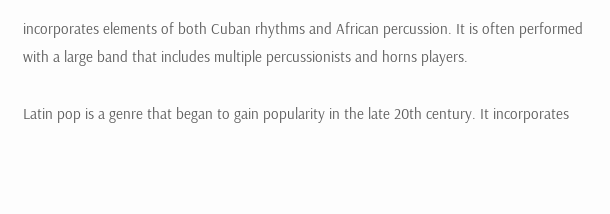incorporates elements of both Cuban rhythms and African percussion. It is often performed with a large band that includes multiple percussionists and horns players.

Latin pop is a genre that began to gain popularity in the late 20th century. It incorporates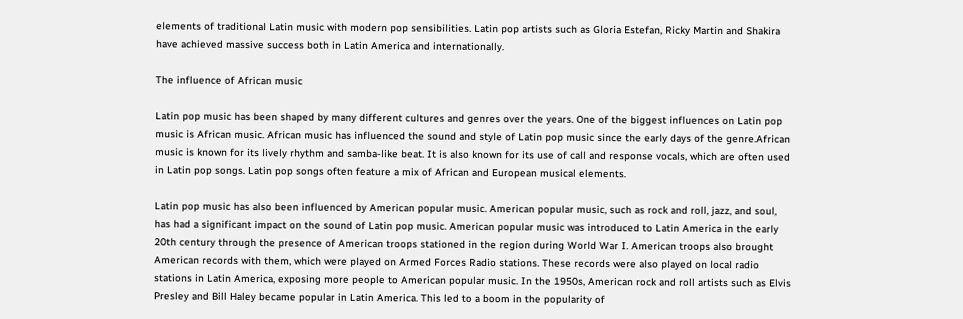elements of traditional Latin music with modern pop sensibilities. Latin pop artists such as Gloria Estefan, Ricky Martin and Shakira have achieved massive success both in Latin America and internationally.

The influence of African music

Latin pop music has been shaped by many different cultures and genres over the years. One of the biggest influences on Latin pop music is African music. African music has influenced the sound and style of Latin pop music since the early days of the genre.African music is known for its lively rhythm and samba-like beat. It is also known for its use of call and response vocals, which are often used in Latin pop songs. Latin pop songs often feature a mix of African and European musical elements.

Latin pop music has also been influenced by American popular music. American popular music, such as rock and roll, jazz, and soul, has had a significant impact on the sound of Latin pop music. American popular music was introduced to Latin America in the early 20th century through the presence of American troops stationed in the region during World War I. American troops also brought American records with them, which were played on Armed Forces Radio stations. These records were also played on local radio stations in Latin America, exposing more people to American popular music. In the 1950s, American rock and roll artists such as Elvis Presley and Bill Haley became popular in Latin America. This led to a boom in the popularity of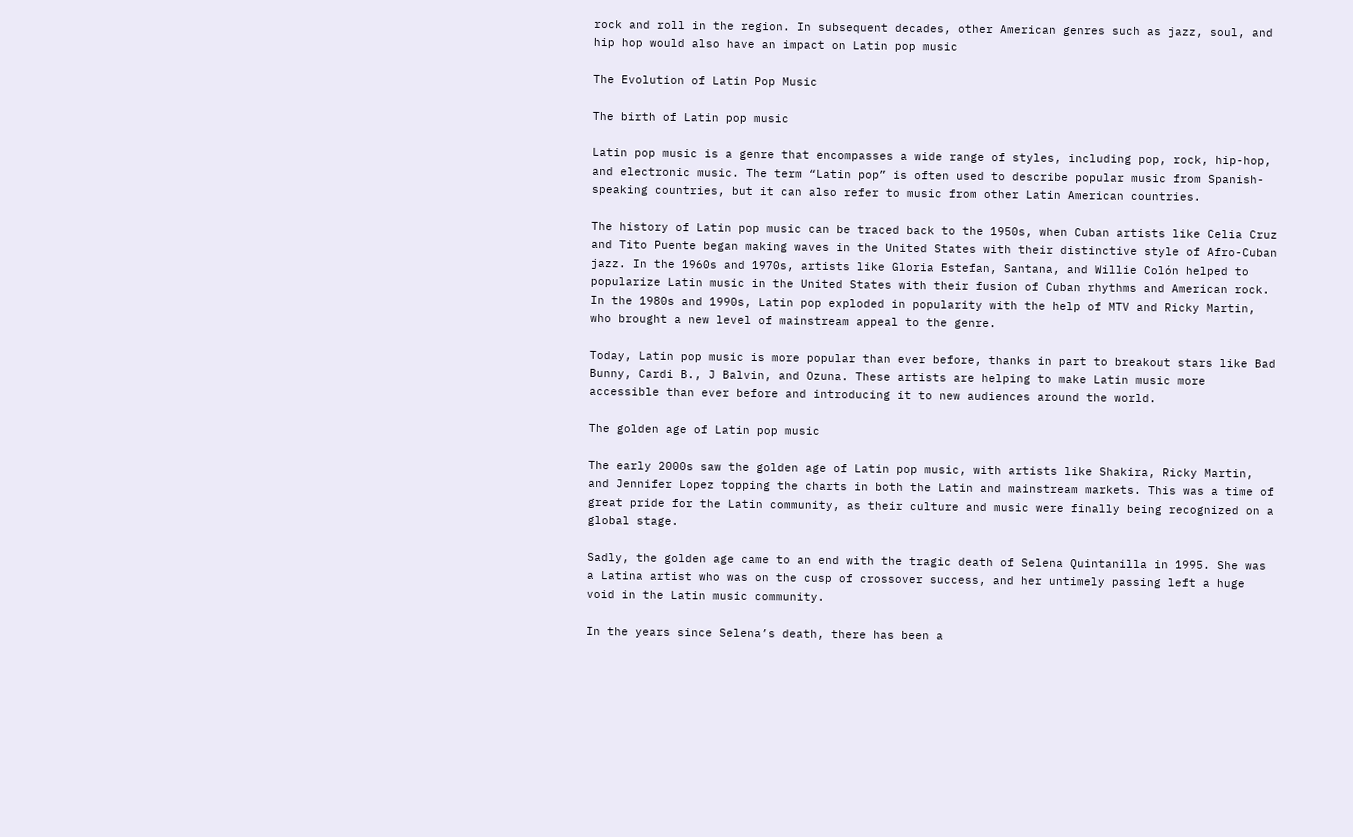rock and roll in the region. In subsequent decades, other American genres such as jazz, soul, and hip hop would also have an impact on Latin pop music

The Evolution of Latin Pop Music

The birth of Latin pop music

Latin pop music is a genre that encompasses a wide range of styles, including pop, rock, hip-hop, and electronic music. The term “Latin pop” is often used to describe popular music from Spanish-speaking countries, but it can also refer to music from other Latin American countries.

The history of Latin pop music can be traced back to the 1950s, when Cuban artists like Celia Cruz and Tito Puente began making waves in the United States with their distinctive style of Afro-Cuban jazz. In the 1960s and 1970s, artists like Gloria Estefan, Santana, and Willie Colón helped to popularize Latin music in the United States with their fusion of Cuban rhythms and American rock. In the 1980s and 1990s, Latin pop exploded in popularity with the help of MTV and Ricky Martin, who brought a new level of mainstream appeal to the genre.

Today, Latin pop music is more popular than ever before, thanks in part to breakout stars like Bad Bunny, Cardi B., J Balvin, and Ozuna. These artists are helping to make Latin music more accessible than ever before and introducing it to new audiences around the world.

The golden age of Latin pop music

The early 2000s saw the golden age of Latin pop music, with artists like Shakira, Ricky Martin, and Jennifer Lopez topping the charts in both the Latin and mainstream markets. This was a time of great pride for the Latin community, as their culture and music were finally being recognized on a global stage.

Sadly, the golden age came to an end with the tragic death of Selena Quintanilla in 1995. She was a Latina artist who was on the cusp of crossover success, and her untimely passing left a huge void in the Latin music community.

In the years since Selena’s death, there has been a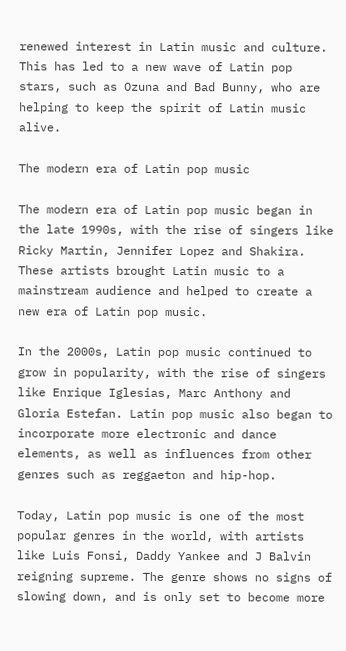renewed interest in Latin music and culture. This has led to a new wave of Latin pop stars, such as Ozuna and Bad Bunny, who are helping to keep the spirit of Latin music alive.

The modern era of Latin pop music

The modern era of Latin pop music began in the late 1990s, with the rise of singers like Ricky Martin, Jennifer Lopez and Shakira. These artists brought Latin music to a mainstream audience and helped to create a new era of Latin pop music.

In the 2000s, Latin pop music continued to grow in popularity, with the rise of singers like Enrique Iglesias, Marc Anthony and Gloria Estefan. Latin pop music also began to incorporate more electronic and dance elements, as well as influences from other genres such as reggaeton and hip-hop.

Today, Latin pop music is one of the most popular genres in the world, with artists like Luis Fonsi, Daddy Yankee and J Balvin reigning supreme. The genre shows no signs of slowing down, and is only set to become more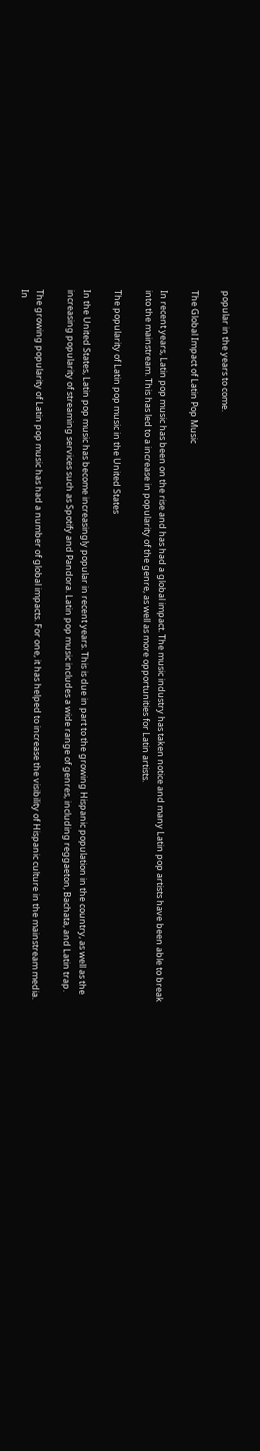popular in the years to come.

The Global Impact of Latin Pop Music

In recent years, Latin pop music has been on the rise and has had a global impact. The music industry has taken notice and many Latin pop artists have been able to break into the mainstream. This has led to a increase in popularity of the genre, as well as more opportunities for Latin artists.

The popularity of Latin pop music in the United States

In the United States, Latin pop music has become increasingly popular in recent years. This is due in part to the growing Hispanic population in the country, as well as the increasing popularity of streaming services such as Spotify and Pandora. Latin pop music includes a wide range of genres, including reggaeton, Bachata, and Latin trap.

The growing popularity of Latin pop music has had a number of global impacts. For one, it has helped to increase the visibility of Hispanic culture in the mainstream media. In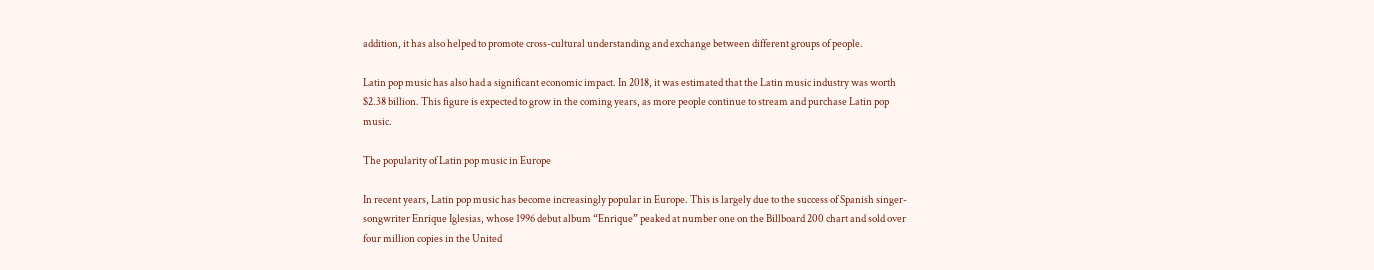addition, it has also helped to promote cross-cultural understanding and exchange between different groups of people.

Latin pop music has also had a significant economic impact. In 2018, it was estimated that the Latin music industry was worth $2.38 billion. This figure is expected to grow in the coming years, as more people continue to stream and purchase Latin pop music.

The popularity of Latin pop music in Europe

In recent years, Latin pop music has become increasingly popular in Europe. This is largely due to the success of Spanish singer-songwriter Enrique Iglesias, whose 1996 debut album “Enrique” peaked at number one on the Billboard 200 chart and sold over four million copies in the United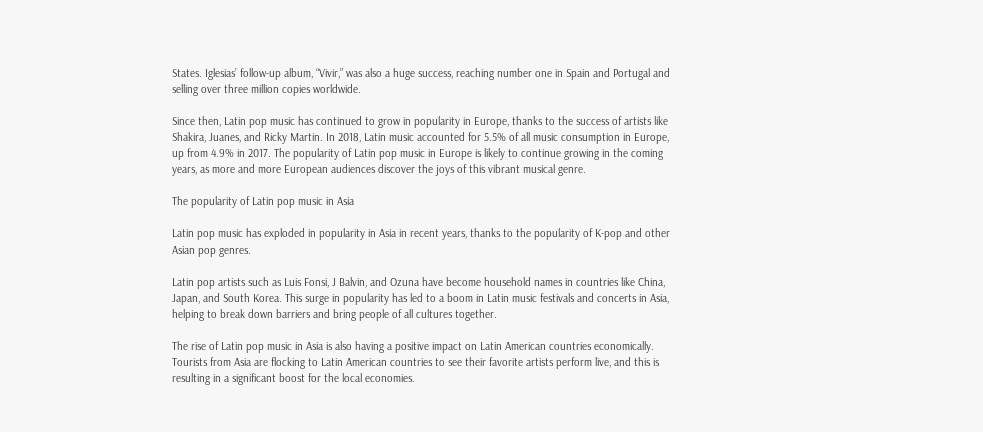States. Iglesias’ follow-up album, “Vivir,” was also a huge success, reaching number one in Spain and Portugal and selling over three million copies worldwide.

Since then, Latin pop music has continued to grow in popularity in Europe, thanks to the success of artists like Shakira, Juanes, and Ricky Martin. In 2018, Latin music accounted for 5.5% of all music consumption in Europe, up from 4.9% in 2017. The popularity of Latin pop music in Europe is likely to continue growing in the coming years, as more and more European audiences discover the joys of this vibrant musical genre.

The popularity of Latin pop music in Asia

Latin pop music has exploded in popularity in Asia in recent years, thanks to the popularity of K-pop and other Asian pop genres.

Latin pop artists such as Luis Fonsi, J Balvin, and Ozuna have become household names in countries like China, Japan, and South Korea. This surge in popularity has led to a boom in Latin music festivals and concerts in Asia, helping to break down barriers and bring people of all cultures together.

The rise of Latin pop music in Asia is also having a positive impact on Latin American countries economically. Tourists from Asia are flocking to Latin American countries to see their favorite artists perform live, and this is resulting in a significant boost for the local economies.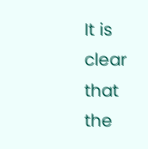It is clear that the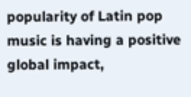popularity of Latin pop music is having a positive global impact,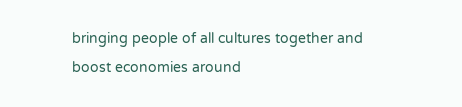bringing people of all cultures together and boost economies around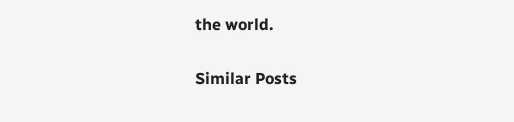the world.

Similar Posts